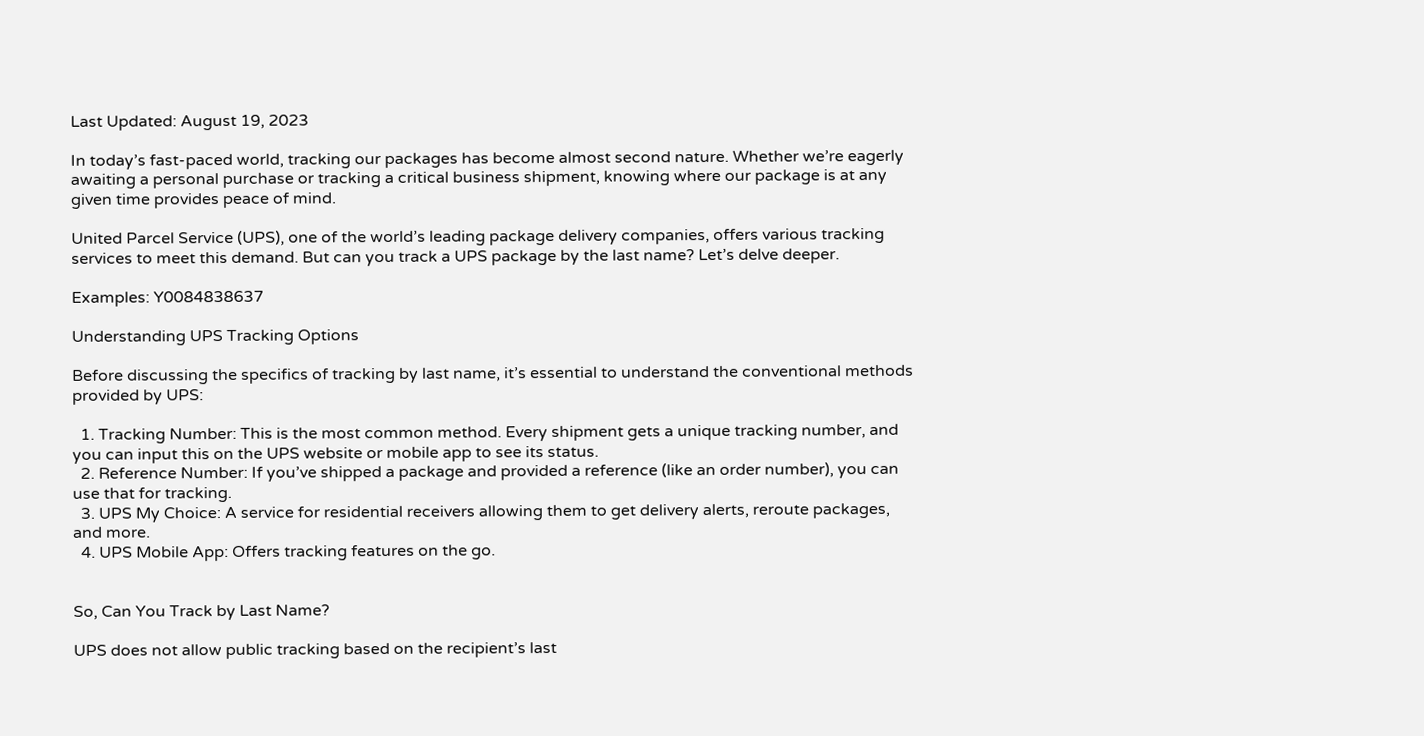Last Updated: August 19, 2023

In today’s fast-paced world, tracking our packages has become almost second nature. Whether we’re eagerly awaiting a personal purchase or tracking a critical business shipment, knowing where our package is at any given time provides peace of mind.

United Parcel Service (UPS), one of the world’s leading package delivery companies, offers various tracking services to meet this demand. But can you track a UPS package by the last name? Let’s delve deeper.

Examples: Y0084838637

Understanding UPS Tracking Options

Before discussing the specifics of tracking by last name, it’s essential to understand the conventional methods provided by UPS:

  1. Tracking Number: This is the most common method. Every shipment gets a unique tracking number, and you can input this on the UPS website or mobile app to see its status.
  2. Reference Number: If you’ve shipped a package and provided a reference (like an order number), you can use that for tracking.
  3. UPS My Choice: A service for residential receivers allowing them to get delivery alerts, reroute packages, and more.
  4. UPS Mobile App: Offers tracking features on the go.


So, Can You Track by Last Name?

UPS does not allow public tracking based on the recipient’s last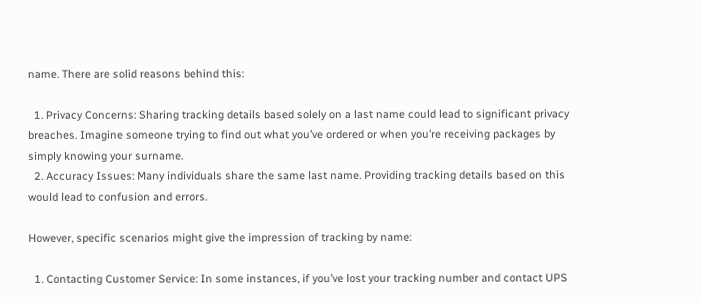name. There are solid reasons behind this:

  1. Privacy Concerns: Sharing tracking details based solely on a last name could lead to significant privacy breaches. Imagine someone trying to find out what you’ve ordered or when you’re receiving packages by simply knowing your surname.
  2. Accuracy Issues: Many individuals share the same last name. Providing tracking details based on this would lead to confusion and errors.

However, specific scenarios might give the impression of tracking by name:

  1. Contacting Customer Service: In some instances, if you’ve lost your tracking number and contact UPS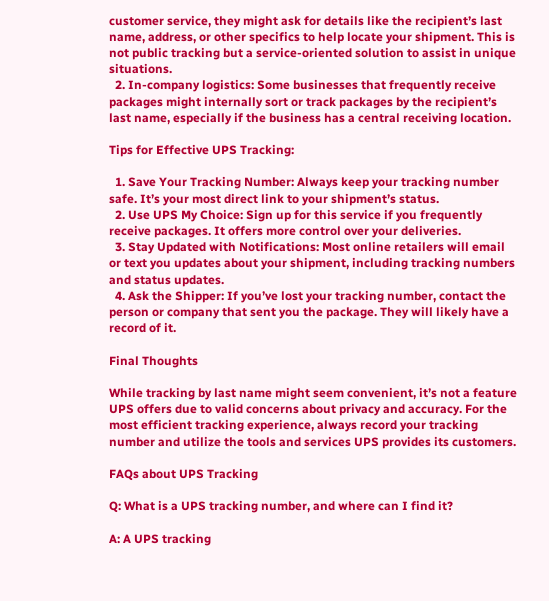customer service, they might ask for details like the recipient’s last name, address, or other specifics to help locate your shipment. This is not public tracking but a service-oriented solution to assist in unique situations.
  2. In-company logistics: Some businesses that frequently receive packages might internally sort or track packages by the recipient’s last name, especially if the business has a central receiving location.

Tips for Effective UPS Tracking:

  1. Save Your Tracking Number: Always keep your tracking number safe. It’s your most direct link to your shipment’s status.
  2. Use UPS My Choice: Sign up for this service if you frequently receive packages. It offers more control over your deliveries.
  3. Stay Updated with Notifications: Most online retailers will email or text you updates about your shipment, including tracking numbers and status updates.
  4. Ask the Shipper: If you’ve lost your tracking number, contact the person or company that sent you the package. They will likely have a record of it.

Final Thoughts

While tracking by last name might seem convenient, it’s not a feature UPS offers due to valid concerns about privacy and accuracy. For the most efficient tracking experience, always record your tracking number and utilize the tools and services UPS provides its customers.

FAQs about UPS Tracking

Q: What is a UPS tracking number, and where can I find it?

A: A UPS tracking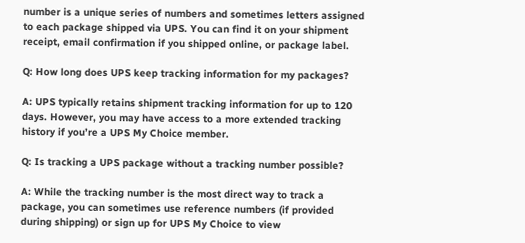number is a unique series of numbers and sometimes letters assigned to each package shipped via UPS. You can find it on your shipment receipt, email confirmation if you shipped online, or package label.

Q: How long does UPS keep tracking information for my packages?

A: UPS typically retains shipment tracking information for up to 120 days. However, you may have access to a more extended tracking history if you’re a UPS My Choice member.

Q: Is tracking a UPS package without a tracking number possible?

A: While the tracking number is the most direct way to track a package, you can sometimes use reference numbers (if provided during shipping) or sign up for UPS My Choice to view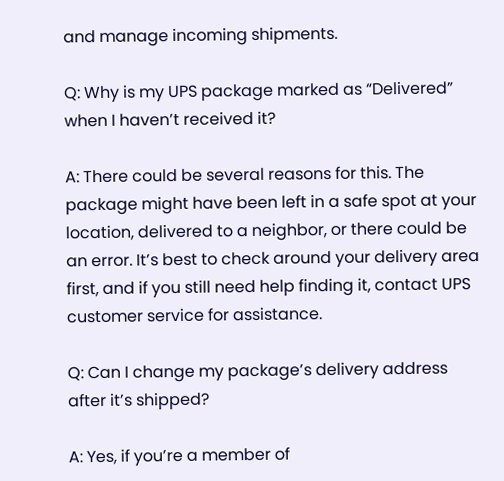and manage incoming shipments.

Q: Why is my UPS package marked as “Delivered” when I haven’t received it?

A: There could be several reasons for this. The package might have been left in a safe spot at your location, delivered to a neighbor, or there could be an error. It’s best to check around your delivery area first, and if you still need help finding it, contact UPS customer service for assistance.

Q: Can I change my package’s delivery address after it’s shipped?

A: Yes, if you’re a member of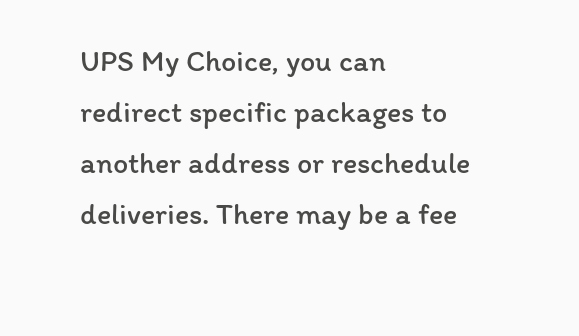UPS My Choice, you can redirect specific packages to another address or reschedule deliveries. There may be a fee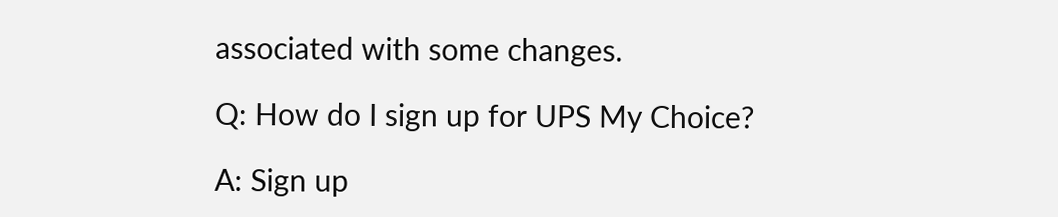associated with some changes.

Q: How do I sign up for UPS My Choice?

A: Sign up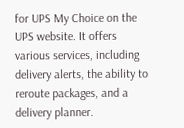for UPS My Choice on the UPS website. It offers various services, including delivery alerts, the ability to reroute packages, and a delivery planner.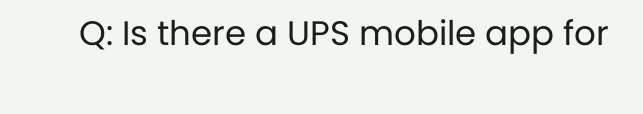Q: Is there a UPS mobile app for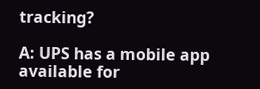tracking?

A: UPS has a mobile app available for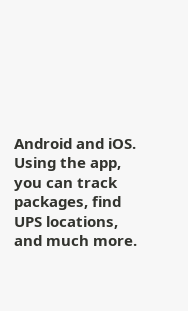Android and iOS. Using the app, you can track packages, find UPS locations, and much more.